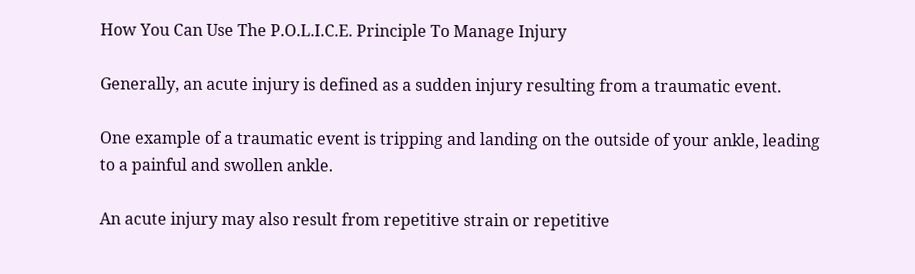How You Can Use The P.O.L.I.C.E. Principle To Manage Injury

Generally, an acute injury is defined as a sudden injury resulting from a traumatic event.

One example of a traumatic event is tripping and landing on the outside of your ankle, leading to a painful and swollen ankle.

An acute injury may also result from repetitive strain or repetitive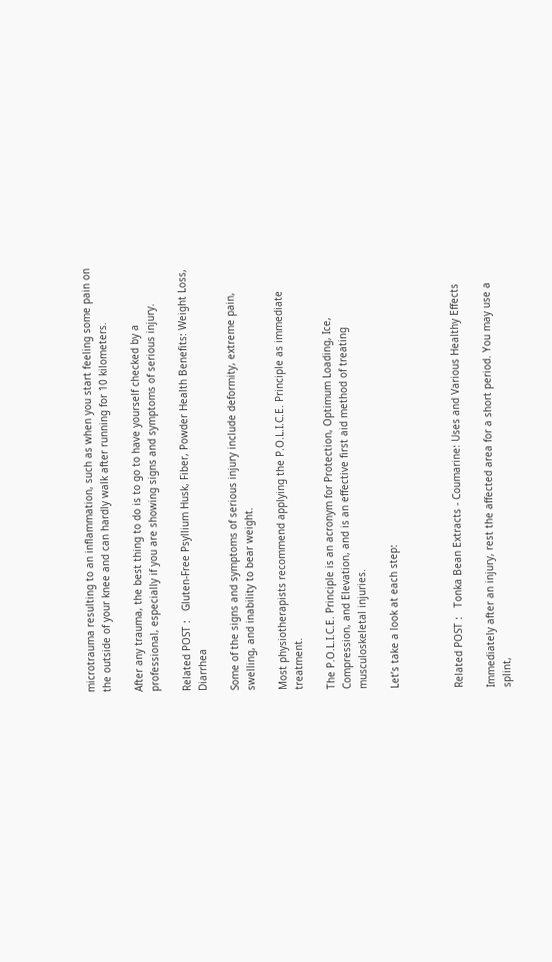microtrauma resulting to an inflammation, such as when you start feeling some pain on the outside of your knee and can hardly walk after running for 10 kilometers.

After any trauma, the best thing to do is to go to have yourself checked by a professional, especially if you are showing signs and symptoms of serious injury.

Related POST :   Gluten-Free Psyllium Husk, Fiber, Powder Health Benefits: Weight Loss, Diarrhea

Some of the signs and symptoms of serious injury include deformity, extreme pain, swelling, and inability to bear weight.

Most physiotherapists recommend applying the P.O.L.I.C.E. Principle as immediate treatment.

The P.O.L.I.C.E. Principle is an acronym for Protection, Optimum Loading, Ice, Compression, and Elevation, and is an effective first aid method of treating musculoskeletal injuries.

Let’s take a look at each step:



Related POST :   Tonka Bean Extracts - Coumarine: Uses and Various Healthy Effects

Immediately after an injury, rest the affected area for a short period. You may use a splint,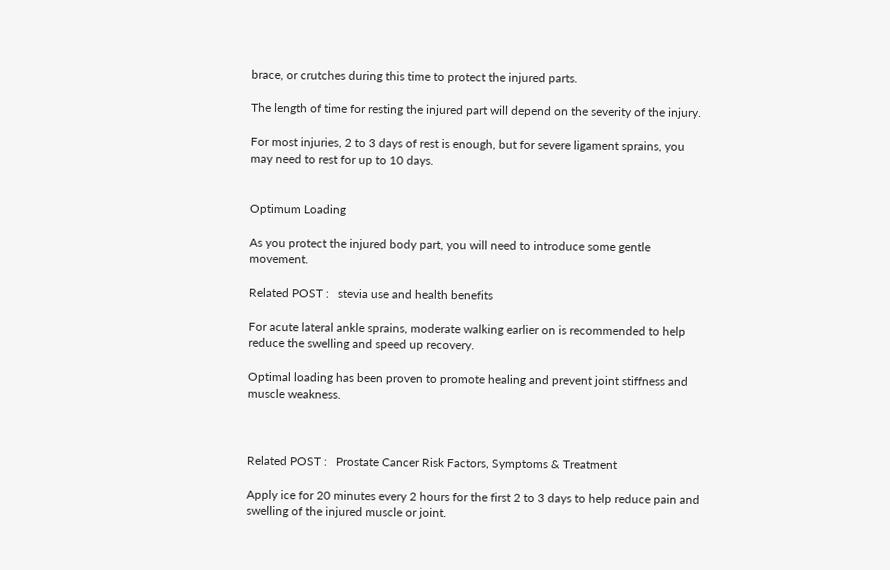brace, or crutches during this time to protect the injured parts.

The length of time for resting the injured part will depend on the severity of the injury.

For most injuries, 2 to 3 days of rest is enough, but for severe ligament sprains, you may need to rest for up to 10 days.


Optimum Loading

As you protect the injured body part, you will need to introduce some gentle movement.

Related POST :   stevia use and health benefits

For acute lateral ankle sprains, moderate walking earlier on is recommended to help reduce the swelling and speed up recovery.

Optimal loading has been proven to promote healing and prevent joint stiffness and muscle weakness.



Related POST :   Prostate Cancer Risk Factors, Symptoms & Treatment

Apply ice for 20 minutes every 2 hours for the first 2 to 3 days to help reduce pain and swelling of the injured muscle or joint.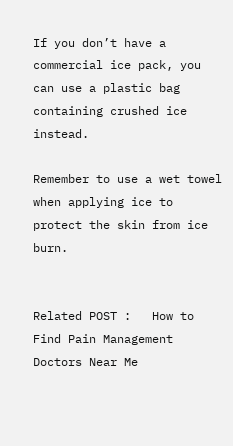If you don’t have a commercial ice pack, you can use a plastic bag containing crushed ice instead.

Remember to use a wet towel when applying ice to protect the skin from ice burn.


Related POST :   How to Find Pain Management Doctors Near Me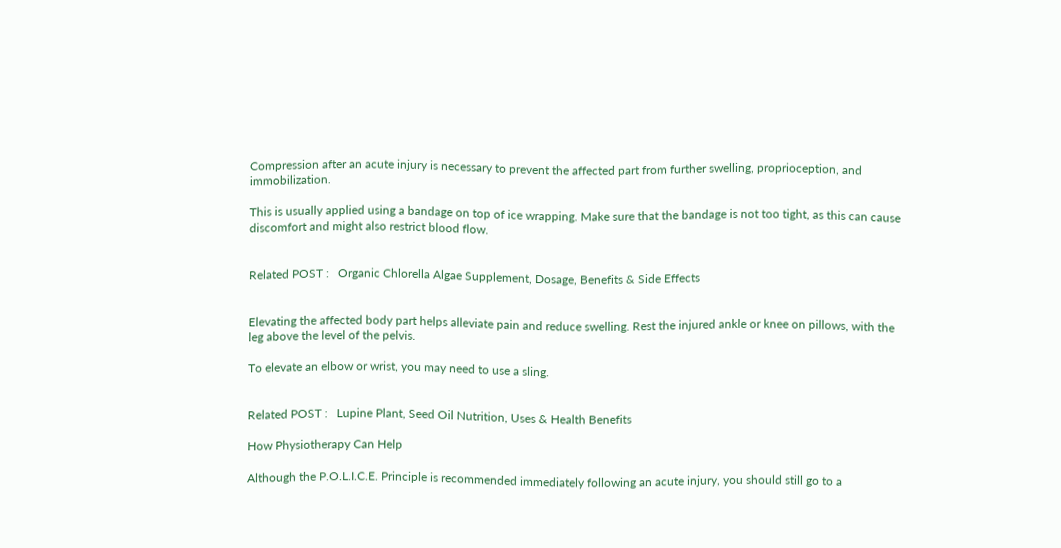Compression after an acute injury is necessary to prevent the affected part from further swelling, proprioception, and immobilization.

This is usually applied using a bandage on top of ice wrapping. Make sure that the bandage is not too tight, as this can cause discomfort and might also restrict blood flow.


Related POST :   Organic Chlorella Algae Supplement, Dosage, Benefits & Side Effects


Elevating the affected body part helps alleviate pain and reduce swelling. Rest the injured ankle or knee on pillows, with the leg above the level of the pelvis.

To elevate an elbow or wrist, you may need to use a sling.


Related POST :   Lupine Plant, Seed Oil Nutrition, Uses & Health Benefits

How Physiotherapy Can Help

Although the P.O.L.I.C.E. Principle is recommended immediately following an acute injury, you should still go to a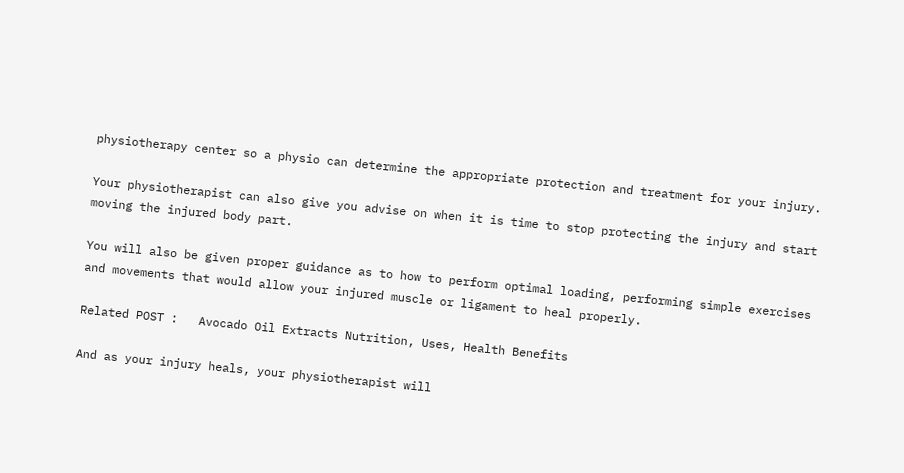physiotherapy center so a physio can determine the appropriate protection and treatment for your injury.

Your physiotherapist can also give you advise on when it is time to stop protecting the injury and start moving the injured body part.

You will also be given proper guidance as to how to perform optimal loading, performing simple exercises and movements that would allow your injured muscle or ligament to heal properly.

Related POST :   Avocado Oil Extracts Nutrition, Uses, Health Benefits

And as your injury heals, your physiotherapist will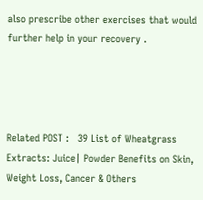also prescribe other exercises that would further help in your recovery .




Related POST :   39 List of Wheatgrass Extracts: Juice| Powder Benefits on Skin, Weight Loss, Cancer & Others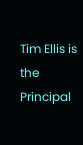Tim Ellis is the Principal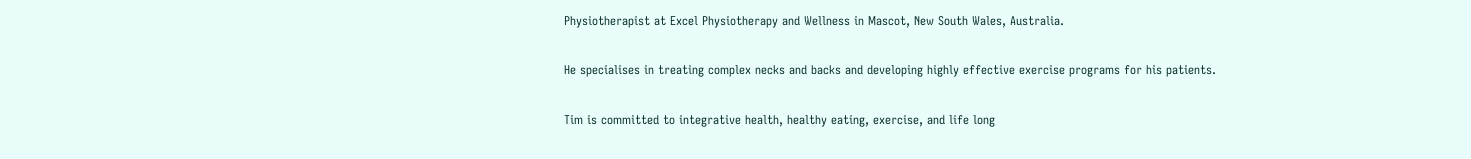Physiotherapist at Excel Physiotherapy and Wellness in Mascot, New South Wales, Australia.

He specialises in treating complex necks and backs and developing highly effective exercise programs for his patients.

Tim is committed to integrative health, healthy eating, exercise, and life long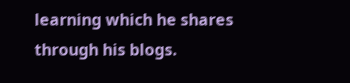learning which he shares through his blogs.